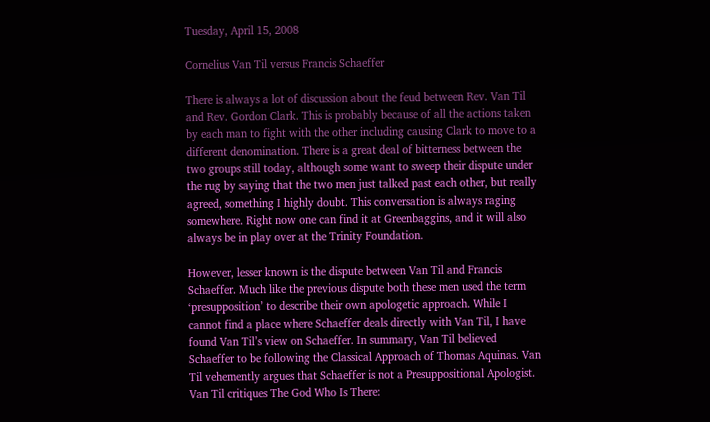Tuesday, April 15, 2008

Cornelius Van Til versus Francis Schaeffer

There is always a lot of discussion about the feud between Rev. Van Til and Rev. Gordon Clark. This is probably because of all the actions taken by each man to fight with the other including causing Clark to move to a different denomination. There is a great deal of bitterness between the two groups still today, although some want to sweep their dispute under the rug by saying that the two men just talked past each other, but really agreed, something I highly doubt. This conversation is always raging somewhere. Right now one can find it at Greenbaggins, and it will also always be in play over at the Trinity Foundation.

However, lesser known is the dispute between Van Til and Francis Schaeffer. Much like the previous dispute both these men used the term ‘presupposition’ to describe their own apologetic approach. While I cannot find a place where Schaeffer deals directly with Van Til, I have found Van Til’s view on Schaeffer. In summary, Van Til believed Schaeffer to be following the Classical Approach of Thomas Aquinas. Van Til vehemently argues that Schaeffer is not a Presuppositional Apologist. Van Til critiques The God Who Is There: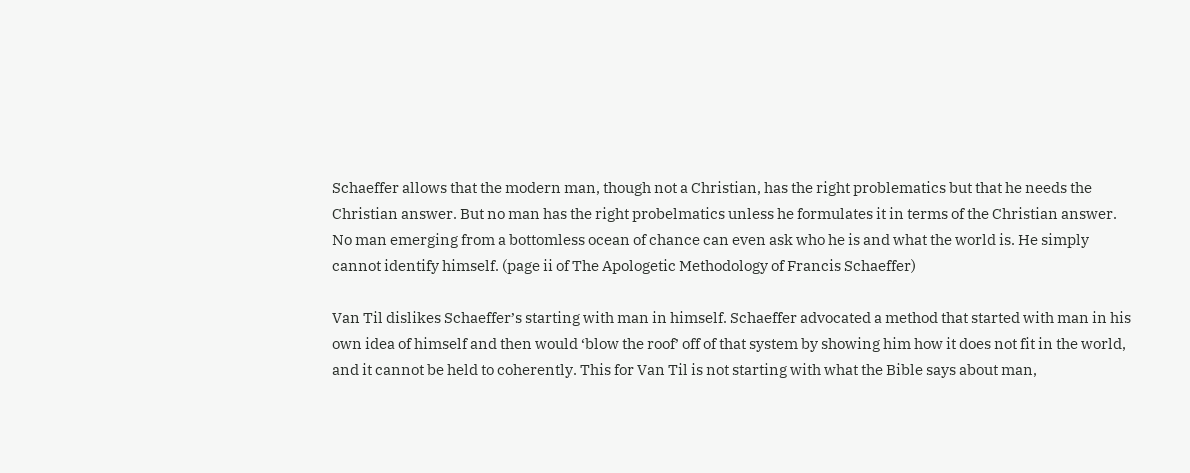Schaeffer allows that the modern man, though not a Christian, has the right problematics but that he needs the Christian answer. But no man has the right probelmatics unless he formulates it in terms of the Christian answer. No man emerging from a bottomless ocean of chance can even ask who he is and what the world is. He simply cannot identify himself. (page ii of The Apologetic Methodology of Francis Schaeffer)

Van Til dislikes Schaeffer’s starting with man in himself. Schaeffer advocated a method that started with man in his own idea of himself and then would ‘blow the roof’ off of that system by showing him how it does not fit in the world, and it cannot be held to coherently. This for Van Til is not starting with what the Bible says about man,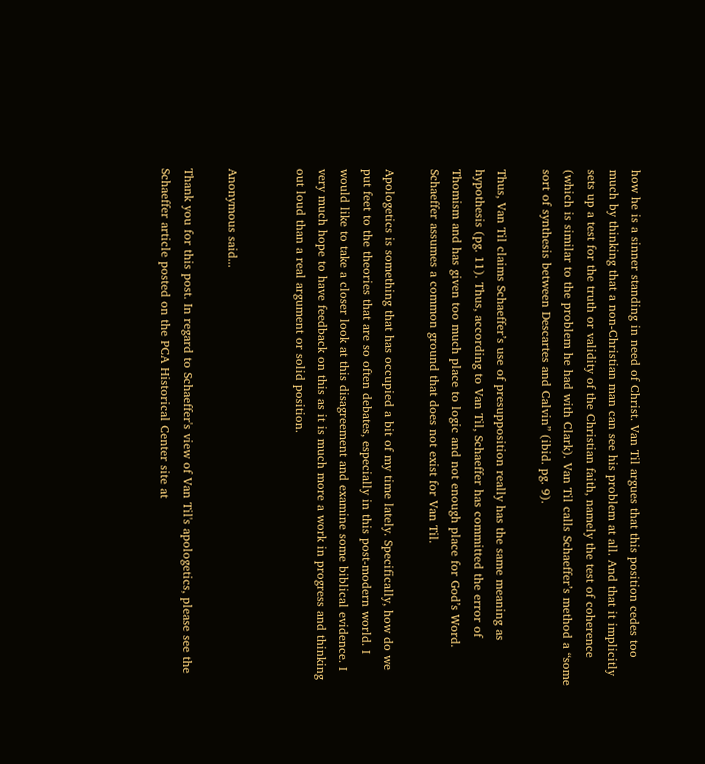how he is a sinner standing in need of Christ. Van Til argues that this position cedes too much by thinking that a non-Christian man can see his problem at all. And that it implicitly sets up a test for the truth or validity of the Christian faith, namely the test of coherence (which is similar to the problem he had with Clark). Van Til calls Schaeffer’s method a “some sort of synthesis between Descartes and Calvin” (ibid. pg. 9).

Thus, Van Til claims Schaeffer’s use of presupposition really has the same meaning as hypothesis (pg. 11). Thus, according to Van Til, Schaeffer has committed the error of Thomism and has given too much place to logic and not enough place for God’s Word. Schaeffer assumes a common ground that does not exist for Van Til.

Apologetics is something that has occupied a bit of my time lately. Specifically, how do we put feet to the theories that are so often debates, especially in this post-modern world. I would like to take a closer look at this disagreement and examine some biblical evidence. I very much hope to have feedback on this as it is much more a work in progress and thinking out loud than a real argument or solid position.


Anonymous said...

Thank you for this post. In regard to Schaeffer's view of Van Til's apologetics, please see the Schaeffer article posted on the PCA Historical Center site at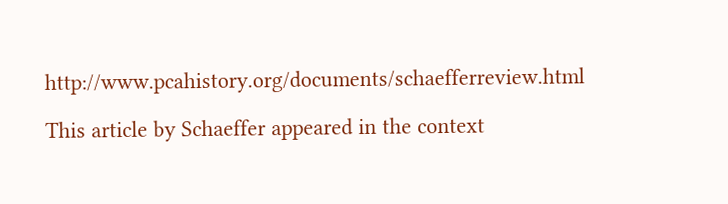http://www.pcahistory.org/documents/schaefferreview.html

This article by Schaeffer appeared in the context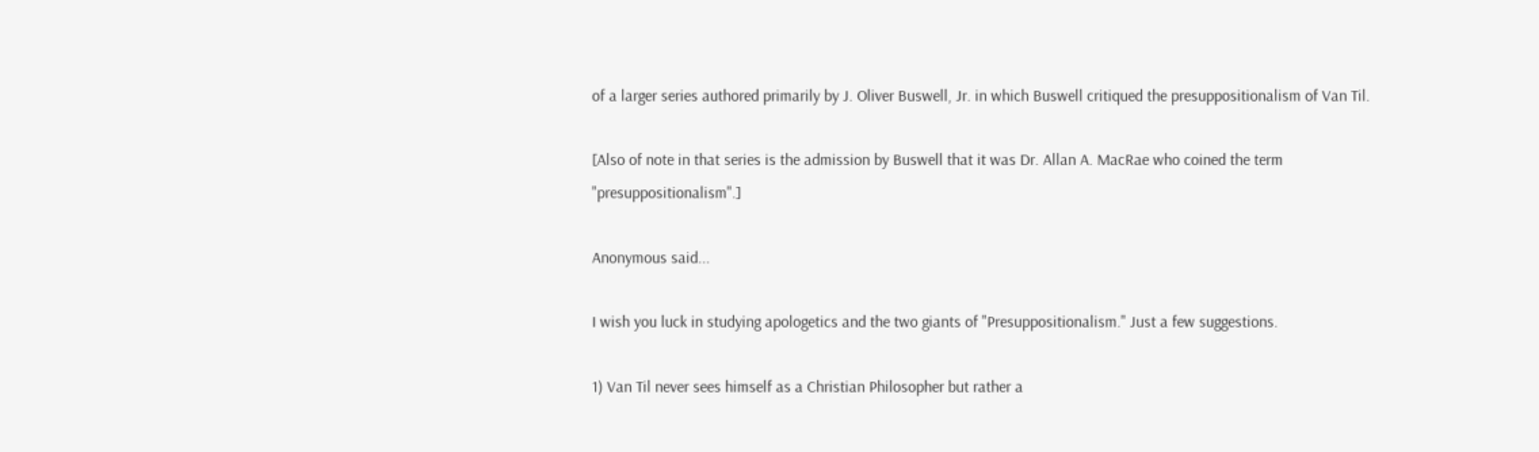of a larger series authored primarily by J. Oliver Buswell, Jr. in which Buswell critiqued the presuppositionalism of Van Til.

[Also of note in that series is the admission by Buswell that it was Dr. Allan A. MacRae who coined the term "presuppositionalism".]

Anonymous said...

I wish you luck in studying apologetics and the two giants of "Presuppositionalism." Just a few suggestions.

1) Van Til never sees himself as a Christian Philosopher but rather a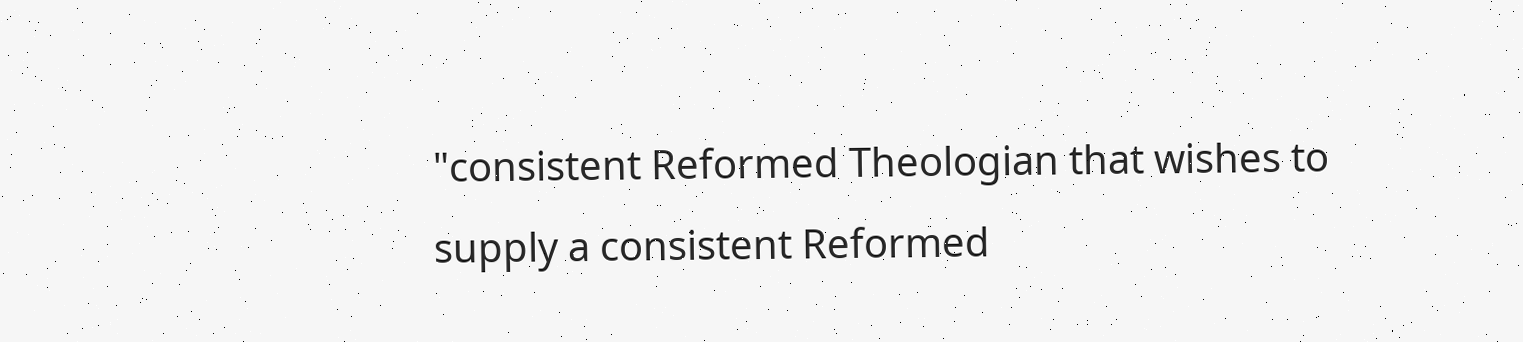"consistent Reformed Theologian that wishes to supply a consistent Reformed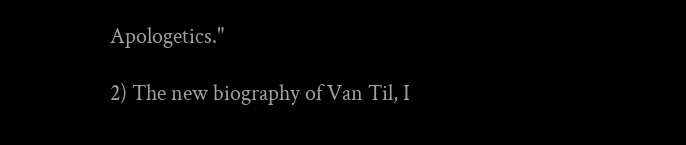Apologetics."

2) The new biography of Van Til, I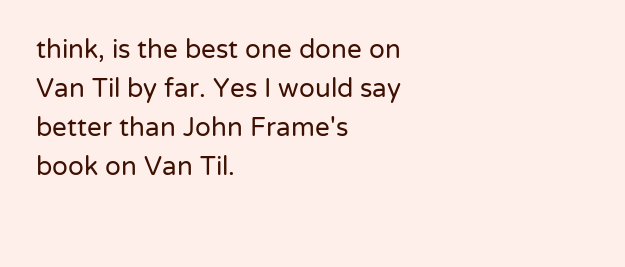think, is the best one done on Van Til by far. Yes I would say better than John Frame's book on Van Til.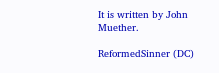It is written by John Muether.

ReformedSinner (DC)